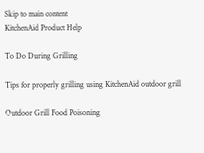Skip to main content
KitchenAid Product Help

To Do During Grilling

Tips for properly grilling using KitchenAid outdoor grill

Outdoor Grill Food Poisoning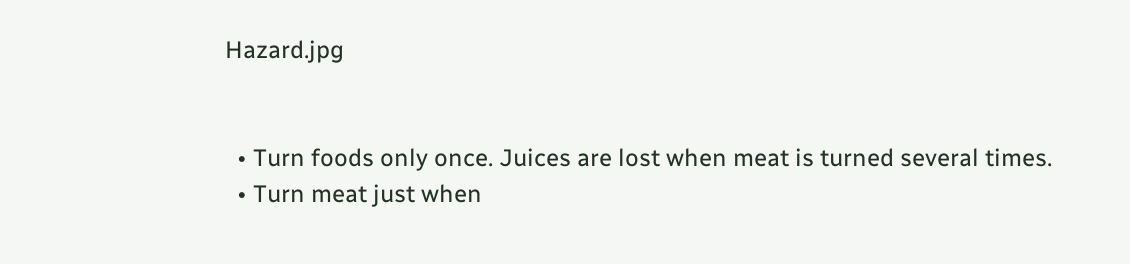Hazard.jpg


  • Turn foods only once. Juices are lost when meat is turned several times.
  • Turn meat just when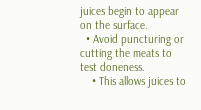juices begin to appear on the surface.
  • Avoid puncturing or cutting the meats to test doneness.
    • This allows juices to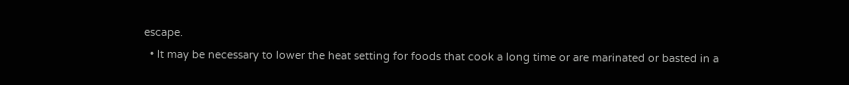escape.
  • It may be necessary to lower the heat setting for foods that cook a long time or are marinated or basted in a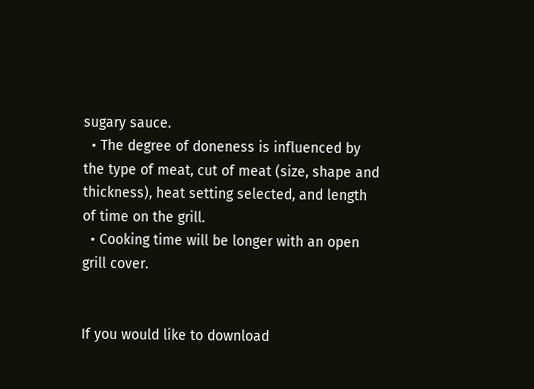sugary sauce.
  • The degree of doneness is influenced by the type of meat, cut of meat (size, shape and thickness), heat setting selected, and length of time on the grill.
  • Cooking time will be longer with an open grill cover.


If you would like to download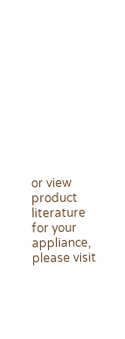or view product literature for your appliance, please visit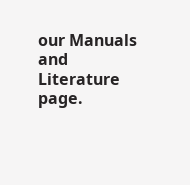our Manuals and Literature page.